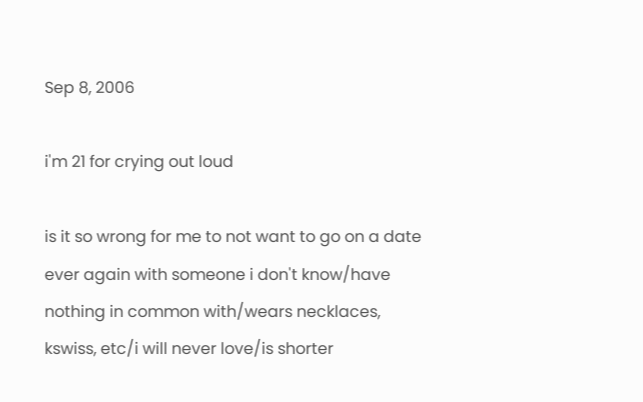Sep 8, 2006

i'm 21 for crying out loud

is it so wrong for me to not want to go on a date ever again with someone i don't know/have nothing in common with/wears necklaces, kswiss, etc/i will never love/is shorter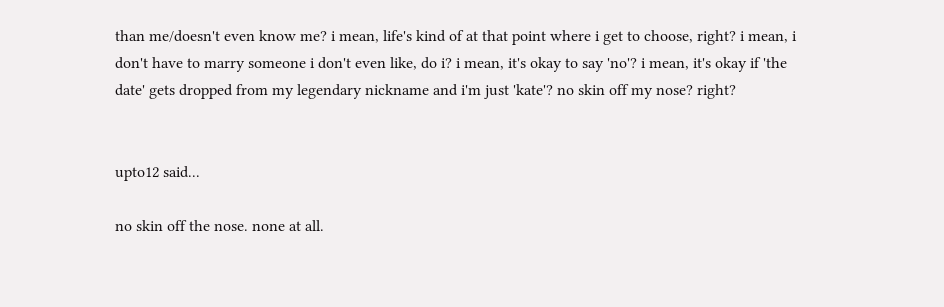than me/doesn't even know me? i mean, life's kind of at that point where i get to choose, right? i mean, i don't have to marry someone i don't even like, do i? i mean, it's okay to say 'no'? i mean, it's okay if 'the date' gets dropped from my legendary nickname and i'm just 'kate'? no skin off my nose? right?


upto12 said...

no skin off the nose. none at all.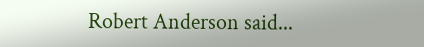Robert Anderson said...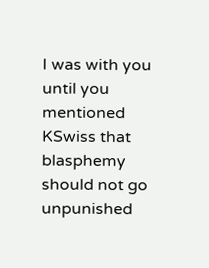I was with you until you mentioned KSwiss that blasphemy should not go unpunished